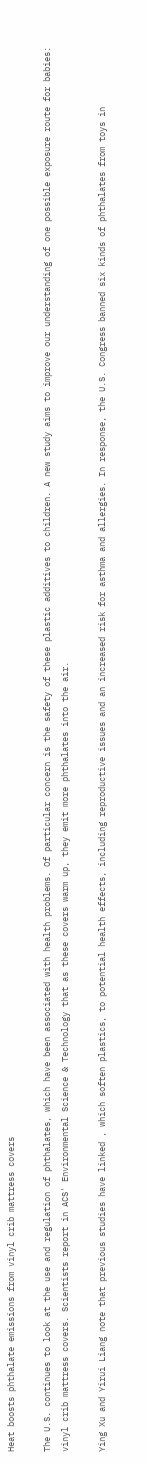Heat boosts phthalate emissions from vinyl crib mattress covers

The U.S. continues to look at the use and regulation of phthalates, which have been associated with health problems. Of particular concern is the safety of these plastic additives to children. A new study aims to improve our understanding of one possible exposure route for babies: vinyl crib mattress covers. Scientists report in ACS' Environmental Science & Technology that as these covers warm up, they emit more phthalates into the air.

Ying Xu and Yirui Liang note that previous studies have linked , which soften plastics, to potential health effects, including reproductive issues and an increased risk for asthma and allergies. In response, the U.S. Congress banned six kinds of phthalates from toys in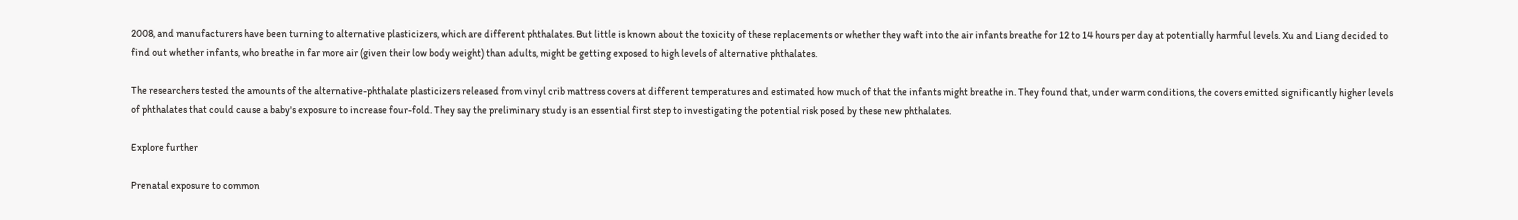2008, and manufacturers have been turning to alternative plasticizers, which are different phthalates. But little is known about the toxicity of these replacements or whether they waft into the air infants breathe for 12 to 14 hours per day at potentially harmful levels. Xu and Liang decided to find out whether infants, who breathe in far more air (given their low body weight) than adults, might be getting exposed to high levels of alternative phthalates.

The researchers tested the amounts of the alternative-phthalate plasticizers released from vinyl crib mattress covers at different temperatures and estimated how much of that the infants might breathe in. They found that, under warm conditions, the covers emitted significantly higher levels of phthalates that could cause a baby's exposure to increase four-fold. They say the preliminary study is an essential first step to investigating the potential risk posed by these new phthalates.

Explore further

Prenatal exposure to common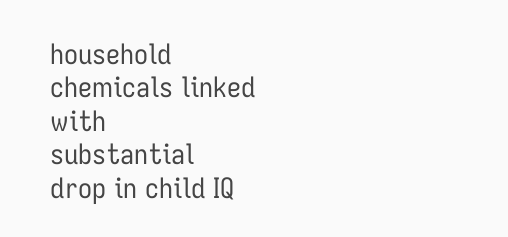household chemicals linked with substantial drop in child IQ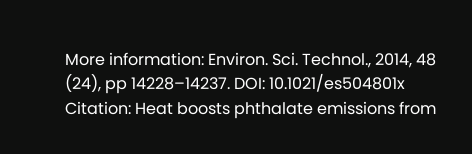More information: Environ. Sci. Technol., 2014, 48 (24), pp 14228–14237. DOI: 10.1021/es504801x
Citation: Heat boosts phthalate emissions from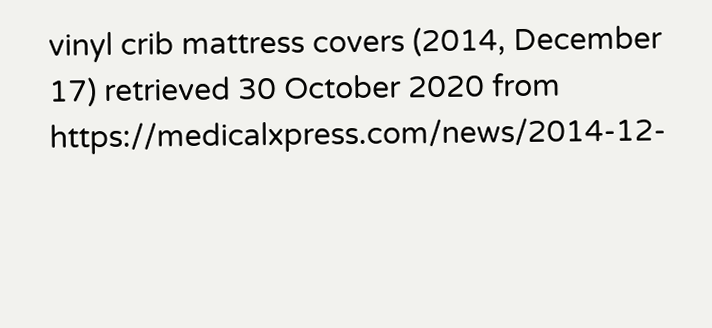vinyl crib mattress covers (2014, December 17) retrieved 30 October 2020 from https://medicalxpress.com/news/2014-12-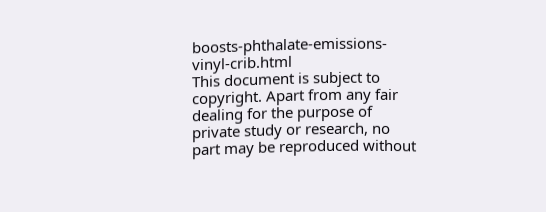boosts-phthalate-emissions-vinyl-crib.html
This document is subject to copyright. Apart from any fair dealing for the purpose of private study or research, no part may be reproduced without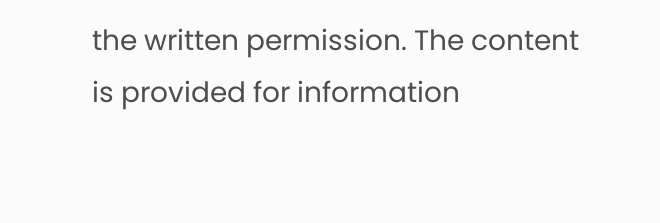the written permission. The content is provided for information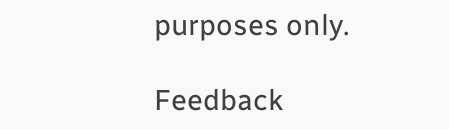purposes only.

Feedback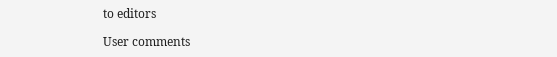to editors

User comments